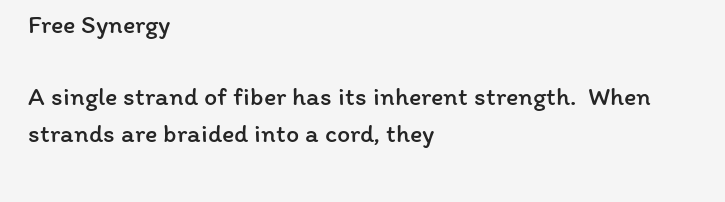Free Synergy

A single strand of fiber has its inherent strength.  When strands are braided into a cord, they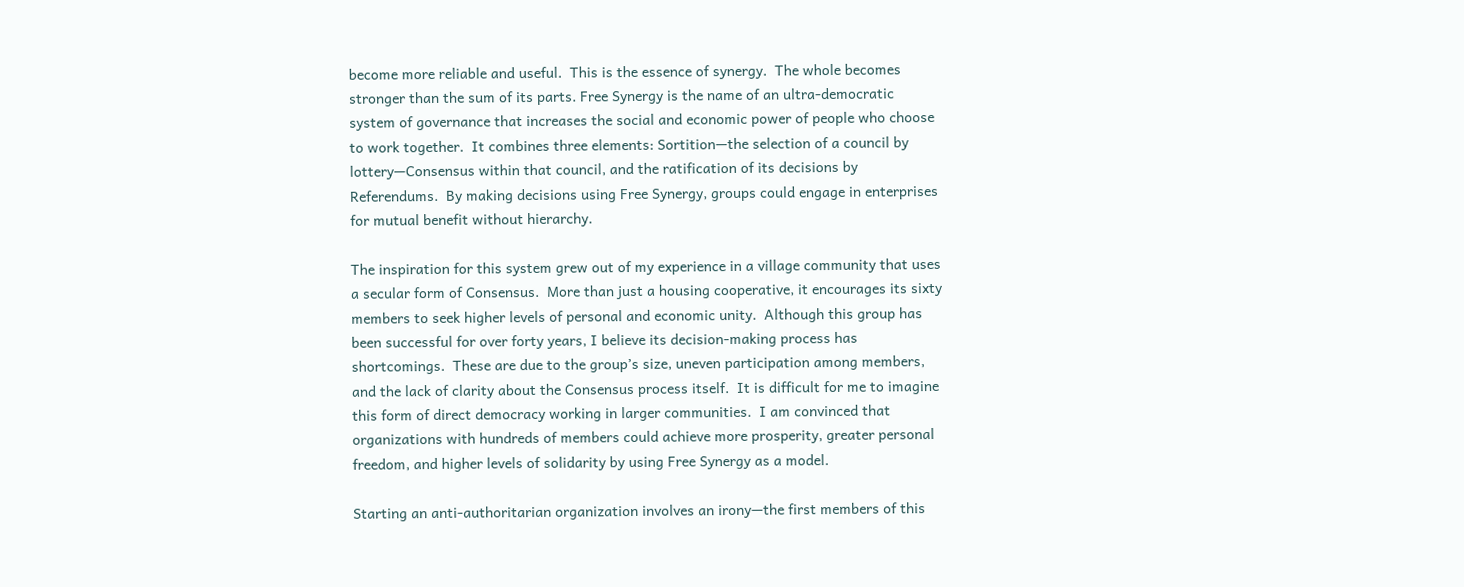become more reliable and useful.  This is the essence of synergy.  The whole becomes stronger than the sum of its parts. Free Synergy is the name of an ultra-democratic system of governance that increases the social and economic power of people who choose to work together.  It combines three elements: Sortition—the selection of a council by lottery—Consensus within that council, and the ratification of its decisions by Referendums.  By making decisions using Free Synergy, groups could engage in enterprises for mutual benefit without hierarchy.

The inspiration for this system grew out of my experience in a village community that uses a secular form of Consensus.  More than just a housing cooperative, it encourages its sixty members to seek higher levels of personal and economic unity.  Although this group has been successful for over forty years, I believe its decision-making process has shortcomings.  These are due to the group’s size, uneven participation among members, and the lack of clarity about the Consensus process itself.  It is difficult for me to imagine  this form of direct democracy working in larger communities.  I am convinced that organizations with hundreds of members could achieve more prosperity, greater personal freedom, and higher levels of solidarity by using Free Synergy as a model.

Starting an anti-authoritarian organization involves an irony—the first members of this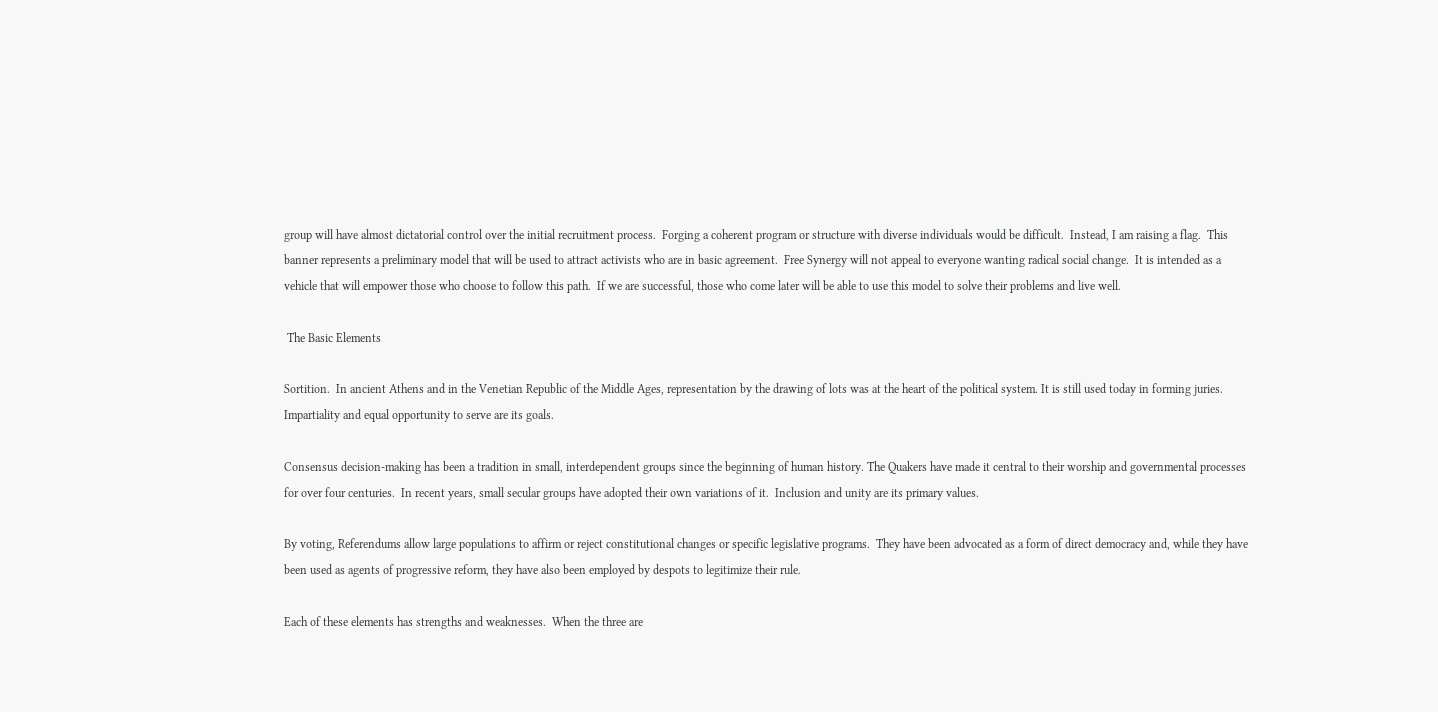group will have almost dictatorial control over the initial recruitment process.  Forging a coherent program or structure with diverse individuals would be difficult.  Instead, I am raising a flag.  This banner represents a preliminary model that will be used to attract activists who are in basic agreement.  Free Synergy will not appeal to everyone wanting radical social change.  It is intended as a vehicle that will empower those who choose to follow this path.  If we are successful, those who come later will be able to use this model to solve their problems and live well.

 The Basic Elements

Sortition.  In ancient Athens and in the Venetian Republic of the Middle Ages, representation by the drawing of lots was at the heart of the political system. It is still used today in forming juries. Impartiality and equal opportunity to serve are its goals.

Consensus decision-making has been a tradition in small, interdependent groups since the beginning of human history. The Quakers have made it central to their worship and governmental processes for over four centuries.  In recent years, small secular groups have adopted their own variations of it.  Inclusion and unity are its primary values.

By voting, Referendums allow large populations to affirm or reject constitutional changes or specific legislative programs.  They have been advocated as a form of direct democracy and, while they have been used as agents of progressive reform, they have also been employed by despots to legitimize their rule.

Each of these elements has strengths and weaknesses.  When the three are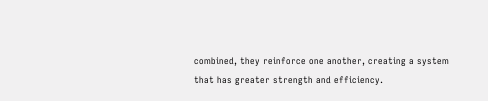combined, they reinforce one another, creating a system that has greater strength and efficiency.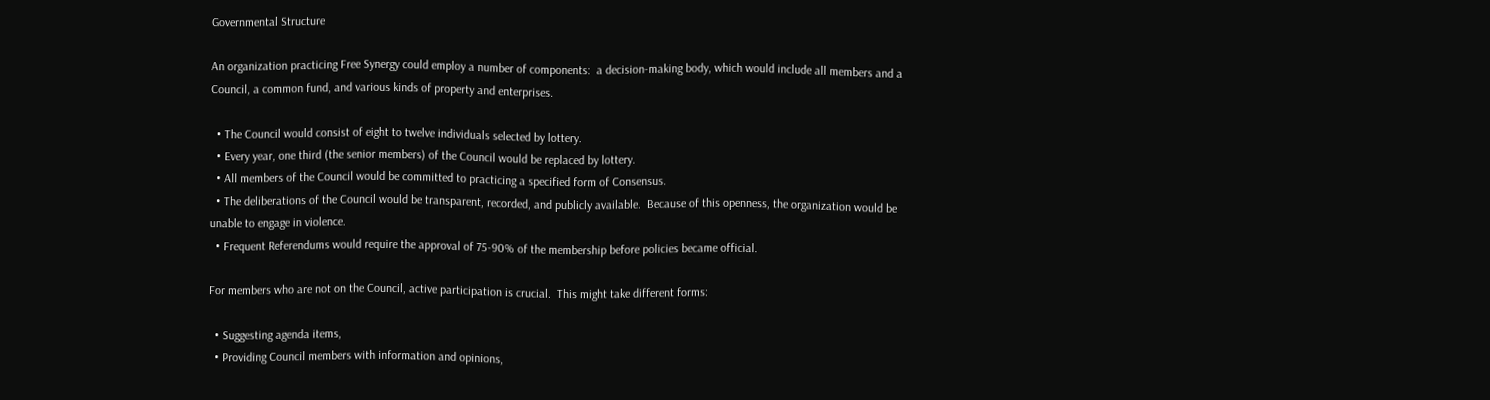Governmental Structure

An organization practicing Free Synergy could employ a number of components:  a decision-making body, which would include all members and a Council, a common fund, and various kinds of property and enterprises.

  • The Council would consist of eight to twelve individuals selected by lottery.
  • Every year, one third (the senior members) of the Council would be replaced by lottery.
  • All members of the Council would be committed to practicing a specified form of Consensus.
  • The deliberations of the Council would be transparent, recorded, and publicly available.  Because of this openness, the organization would be unable to engage in violence.
  • Frequent Referendums would require the approval of 75-90% of the membership before policies became official.

For members who are not on the Council, active participation is crucial.  This might take different forms:

  • Suggesting agenda items,
  • Providing Council members with information and opinions,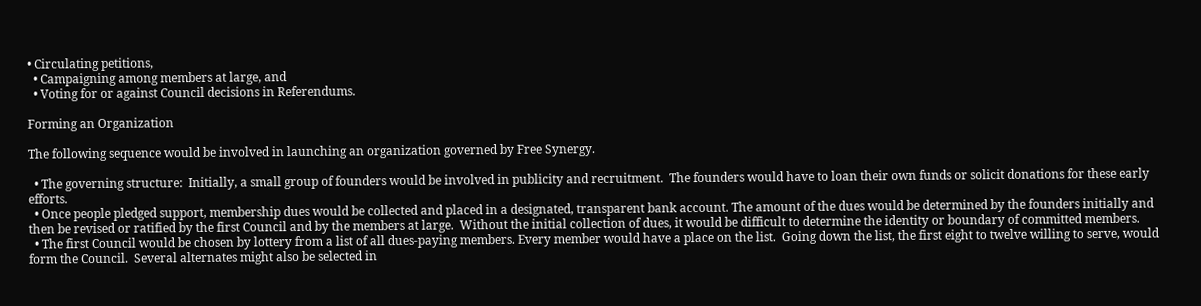• Circulating petitions,
  • Campaigning among members at large, and
  • Voting for or against Council decisions in Referendums.

Forming an Organization

The following sequence would be involved in launching an organization governed by Free Synergy.

  • The governing structure:  Initially, a small group of founders would be involved in publicity and recruitment.  The founders would have to loan their own funds or solicit donations for these early efforts.
  • Once people pledged support, membership dues would be collected and placed in a designated, transparent bank account. The amount of the dues would be determined by the founders initially and then be revised or ratified by the first Council and by the members at large.  Without the initial collection of dues, it would be difficult to determine the identity or boundary of committed members.
  • The first Council would be chosen by lottery from a list of all dues-paying members. Every member would have a place on the list.  Going down the list, the first eight to twelve willing to serve, would form the Council.  Several alternates might also be selected in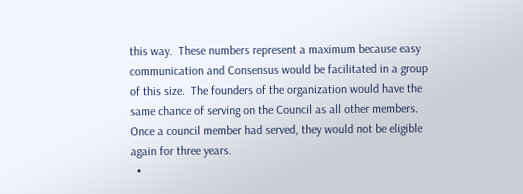this way.  These numbers represent a maximum because easy communication and Consensus would be facilitated in a group of this size.  The founders of the organization would have the same chance of serving on the Council as all other members. Once a council member had served, they would not be eligible again for three years.
  •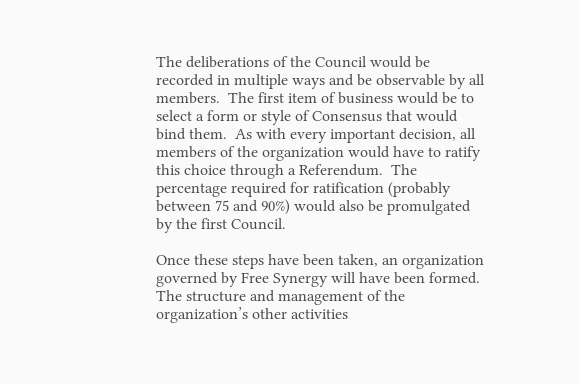The deliberations of the Council would be recorded in multiple ways and be observable by all members.  The first item of business would be to select a form or style of Consensus that would bind them.  As with every important decision, all members of the organization would have to ratify this choice through a Referendum.  The percentage required for ratification (probably between 75 and 90%) would also be promulgated by the first Council.

Once these steps have been taken, an organization governed by Free Synergy will have been formed. The structure and management of the organization’s other activities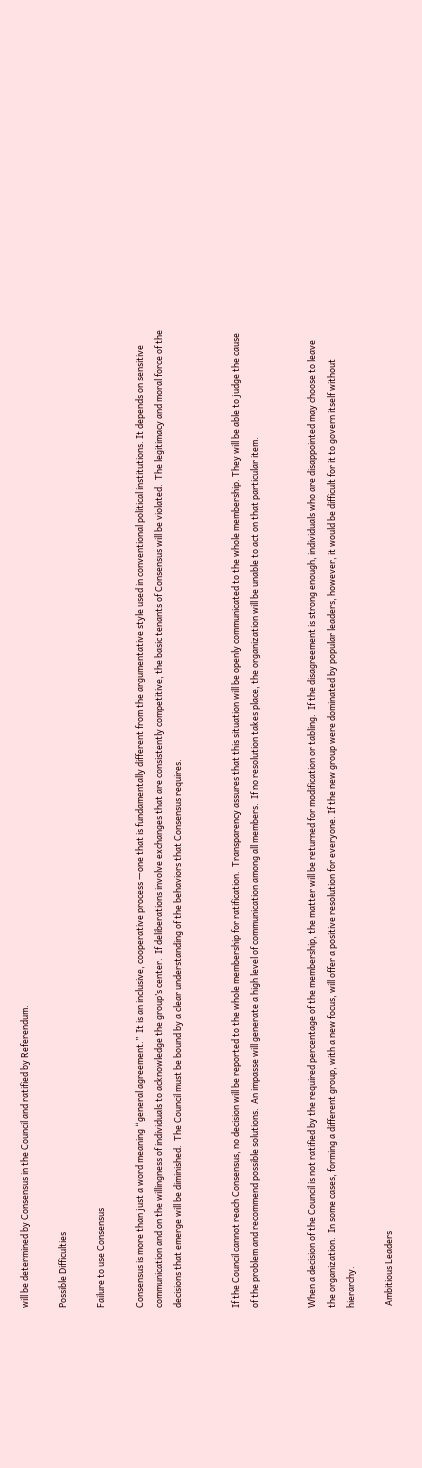will be determined by Consensus in the Council and ratified by Referendum.

Possible Difficulties

Failure to use Consensus

Consensus is more than just a word meaning “general agreement.”  It is an inclusive, cooperative process —one that is fundamentally different from the argumentative style used in conventional political institutions. It depends on sensitive communication and on the willingness of individuals to acknowledge the group’s center.  If deliberations involve exchanges that are consistently competitive, the basic tenants of Consensus will be violated.  The legitimacy and moral force of the decisions that emerge will be diminished.  The Council must be bound by a clear understanding of the behaviors that Consensus requires.


If the Council cannot reach Consensus, no decision will be reported to the whole membership for ratification.  Transparency assures that this situation will be openly communicated to the whole membership. They will be able to judge the cause of the problem and recommend possible solutions.  An impasse will generate a high level of communication among all members.  If no resolution takes place, the organization will be unable to act on that particular item.


When a decision of the Council is not ratified by the required percentage of the membership, the matter will be returned for modification or tabling.  If the disagreement is strong enough, individuals who are disappointed may choose to leave the organization.  In some cases, forming a different group, with a new focus, will offer a positive resolution for everyone. If the new group were dominated by popular leaders, however, it would be difficult for it to govern itself without hierarchy.

 Ambitious Leaders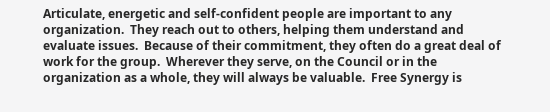Articulate, energetic and self-confident people are important to any organization.  They reach out to others, helping them understand and evaluate issues.  Because of their commitment, they often do a great deal of work for the group.  Wherever they serve, on the Council or in the organization as a whole, they will always be valuable.  Free Synergy is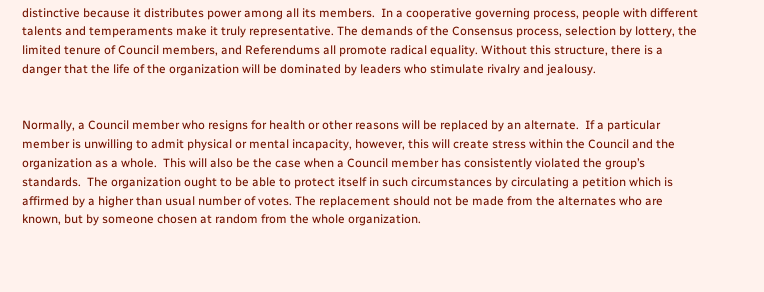distinctive because it distributes power among all its members.  In a cooperative governing process, people with different talents and temperaments make it truly representative. The demands of the Consensus process, selection by lottery, the limited tenure of Council members, and Referendums all promote radical equality. Without this structure, there is a danger that the life of the organization will be dominated by leaders who stimulate rivalry and jealousy.


Normally, a Council member who resigns for health or other reasons will be replaced by an alternate.  If a particular member is unwilling to admit physical or mental incapacity, however, this will create stress within the Council and the organization as a whole.  This will also be the case when a Council member has consistently violated the group’s standards.  The organization ought to be able to protect itself in such circumstances by circulating a petition which is affirmed by a higher than usual number of votes. The replacement should not be made from the alternates who are known, but by someone chosen at random from the whole organization.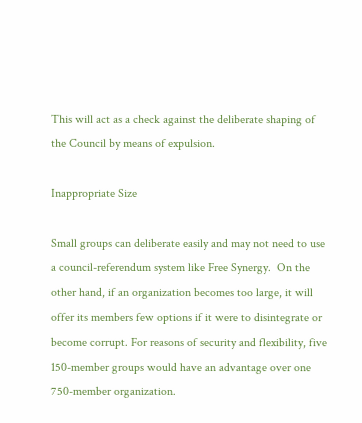This will act as a check against the deliberate shaping of the Council by means of expulsion.

Inappropriate Size

Small groups can deliberate easily and may not need to use a council-referendum system like Free Synergy.  On the other hand, if an organization becomes too large, it will offer its members few options if it were to disintegrate or become corrupt. For reasons of security and flexibility, five 150-member groups would have an advantage over one 750-member organization.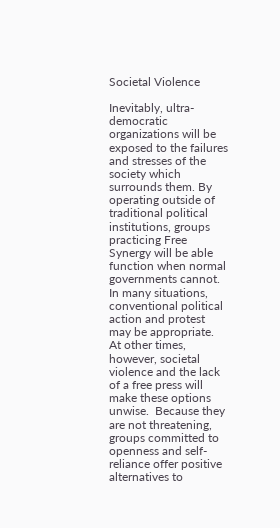Societal Violence

Inevitably, ultra-democratic organizations will be exposed to the failures and stresses of the society which surrounds them. By operating outside of traditional political institutions, groups practicing Free Synergy will be able function when normal governments cannot.  In many situations, conventional political action and protest may be appropriate.  At other times, however, societal violence and the lack of a free press will make these options unwise.  Because they are not threatening, groups committed to openness and self-reliance offer positive alternatives to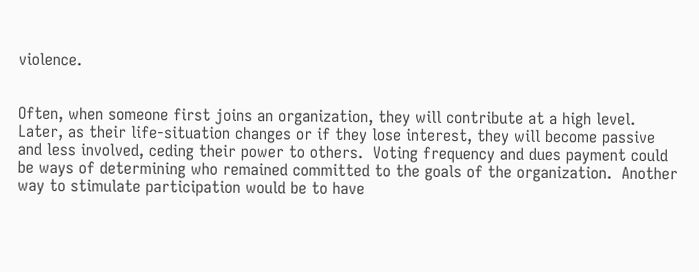violence.


Often, when someone first joins an organization, they will contribute at a high level.  Later, as their life-situation changes or if they lose interest, they will become passive and less involved, ceding their power to others.  Voting frequency and dues payment could be ways of determining who remained committed to the goals of the organization.  Another way to stimulate participation would be to have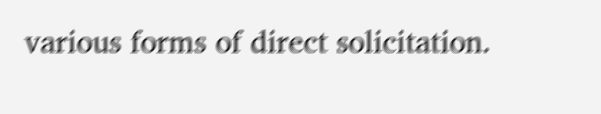various forms of direct solicitation.